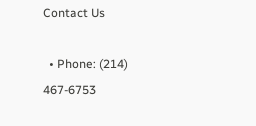Contact Us

  • Phone: (214) 467-6753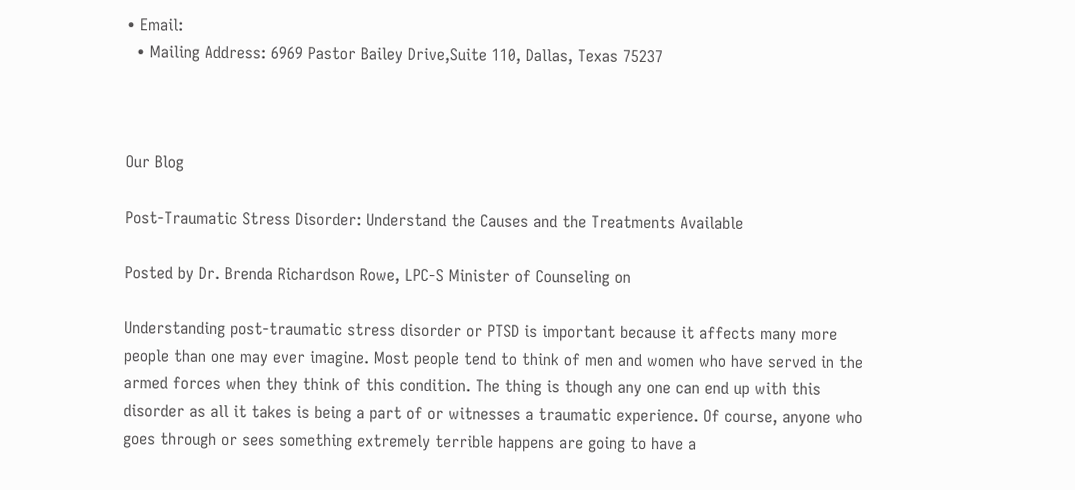• Email:
  • Mailing Address: 6969 Pastor Bailey Drive,Suite 110, Dallas, Texas 75237



Our Blog

Post-Traumatic Stress Disorder: Understand the Causes and the Treatments Available

Posted by Dr. Brenda Richardson Rowe, LPC-S Minister of Counseling on

Understanding post-traumatic stress disorder or PTSD is important because it affects many more people than one may ever imagine. Most people tend to think of men and women who have served in the armed forces when they think of this condition. The thing is though any one can end up with this disorder as all it takes is being a part of or witnesses a traumatic experience. Of course, anyone who goes through or sees something extremely terrible happens are going to have a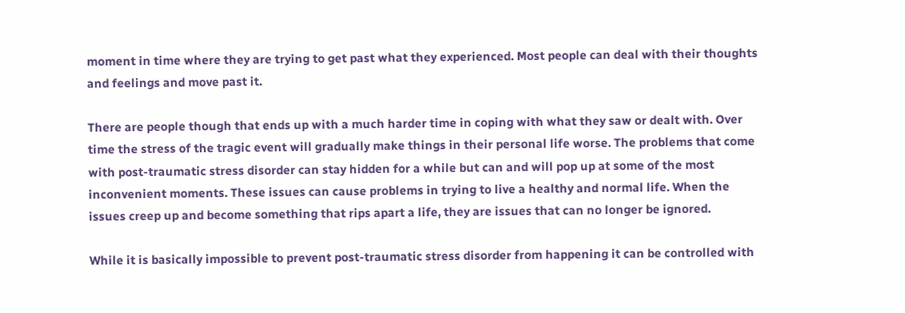moment in time where they are trying to get past what they experienced. Most people can deal with their thoughts and feelings and move past it.

There are people though that ends up with a much harder time in coping with what they saw or dealt with. Over time the stress of the tragic event will gradually make things in their personal life worse. The problems that come with post-traumatic stress disorder can stay hidden for a while but can and will pop up at some of the most inconvenient moments. These issues can cause problems in trying to live a healthy and normal life. When the issues creep up and become something that rips apart a life, they are issues that can no longer be ignored.

While it is basically impossible to prevent post-traumatic stress disorder from happening it can be controlled with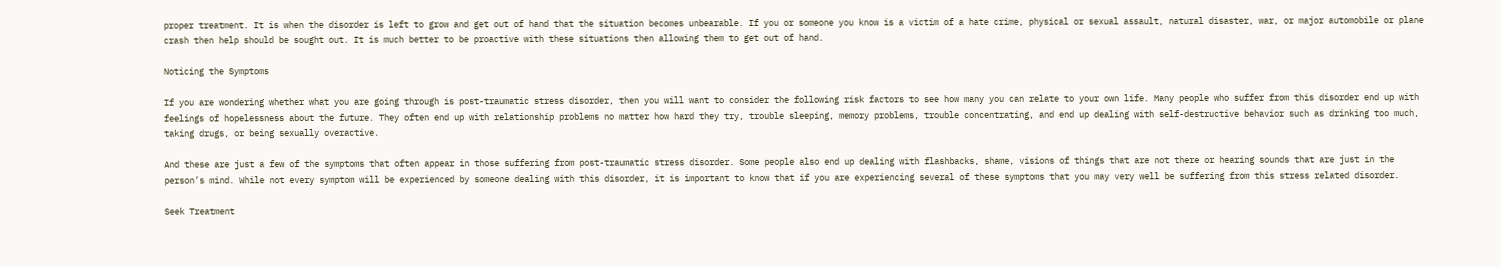proper treatment. It is when the disorder is left to grow and get out of hand that the situation becomes unbearable. If you or someone you know is a victim of a hate crime, physical or sexual assault, natural disaster, war, or major automobile or plane crash then help should be sought out. It is much better to be proactive with these situations then allowing them to get out of hand.

Noticing the Symptoms

If you are wondering whether what you are going through is post-traumatic stress disorder, then you will want to consider the following risk factors to see how many you can relate to your own life. Many people who suffer from this disorder end up with feelings of hopelessness about the future. They often end up with relationship problems no matter how hard they try, trouble sleeping, memory problems, trouble concentrating, and end up dealing with self-destructive behavior such as drinking too much, taking drugs, or being sexually overactive.

And these are just a few of the symptoms that often appear in those suffering from post-traumatic stress disorder. Some people also end up dealing with flashbacks, shame, visions of things that are not there or hearing sounds that are just in the person’s mind. While not every symptom will be experienced by someone dealing with this disorder, it is important to know that if you are experiencing several of these symptoms that you may very well be suffering from this stress related disorder.

Seek Treatment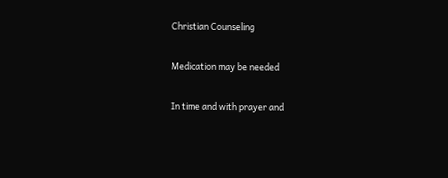Christian Counseling

Medication may be needed

In time and with prayer and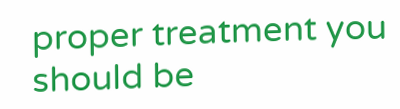proper treatment you should be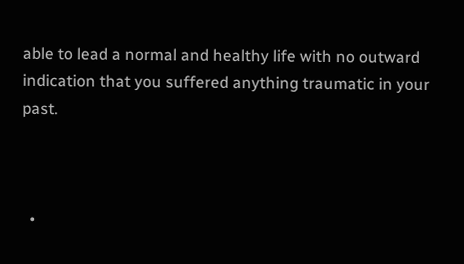able to lead a normal and healthy life with no outward indication that you suffered anything traumatic in your past.



  •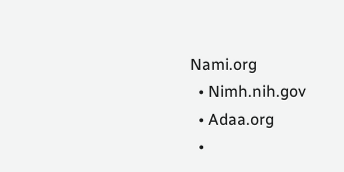Nami.org
  • Nimh.nih.gov
  • Adaa.org
  •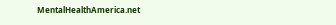MentalHealthAmerica.net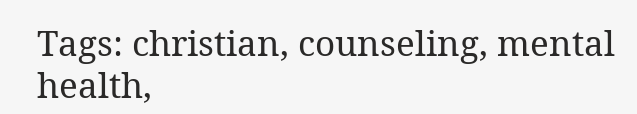Tags: christian, counseling, mental health,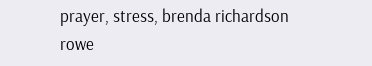prayer, stress, brenda richardson rowe